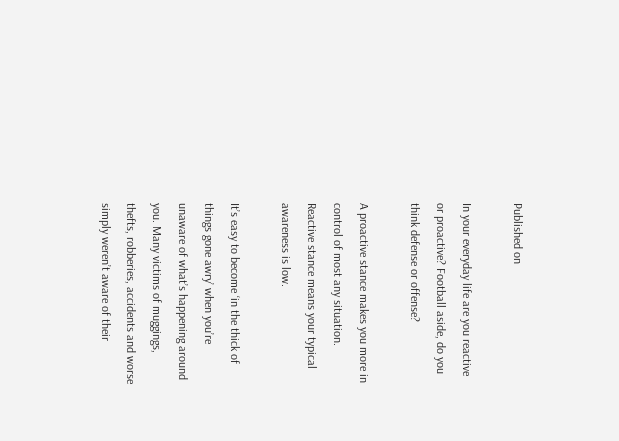Published on

In your everyday life are you reactive or proactive? Football aside, do you think defense or offense?

A proactive stance makes you more in control of most any situation. Reactive stance means your typical awareness is low.

It’s easy to become ‘in the thick of things gone awry’ when you’re unaware of what’s happening around you. Many victims of muggings, thefts, robberies, accidents and worse simply weren’t aware of their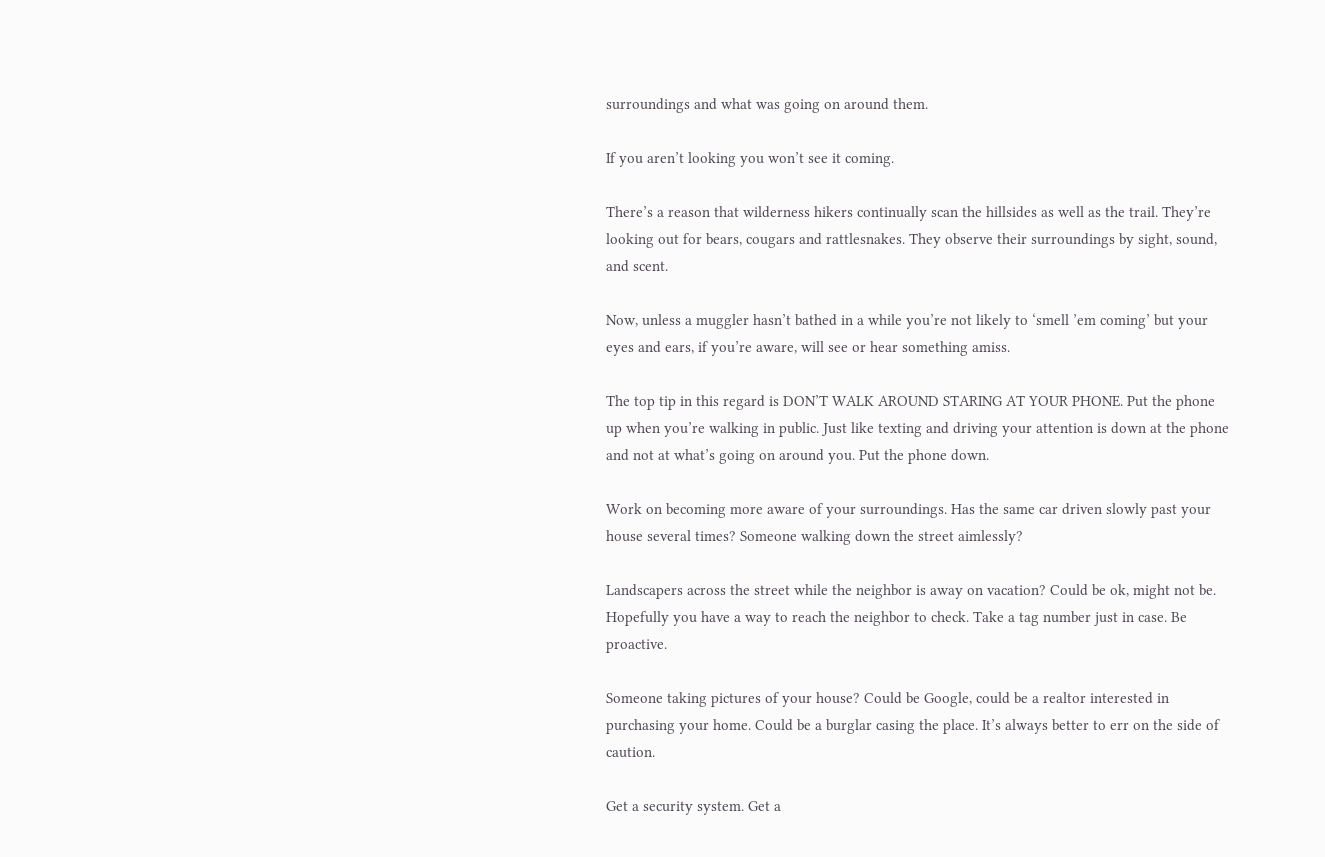surroundings and what was going on around them.

If you aren’t looking you won’t see it coming.

There’s a reason that wilderness hikers continually scan the hillsides as well as the trail. They’re looking out for bears, cougars and rattlesnakes. They observe their surroundings by sight, sound, and scent.

Now, unless a muggler hasn’t bathed in a while you’re not likely to ‘smell ’em coming’ but your eyes and ears, if you’re aware, will see or hear something amiss.

The top tip in this regard is DON’T WALK AROUND STARING AT YOUR PHONE. Put the phone up when you’re walking in public. Just like texting and driving your attention is down at the phone and not at what’s going on around you. Put the phone down.

Work on becoming more aware of your surroundings. Has the same car driven slowly past your house several times? Someone walking down the street aimlessly?

Landscapers across the street while the neighbor is away on vacation? Could be ok, might not be. Hopefully you have a way to reach the neighbor to check. Take a tag number just in case. Be proactive.

Someone taking pictures of your house? Could be Google, could be a realtor interested in purchasing your home. Could be a burglar casing the place. It’s always better to err on the side of caution.

Get a security system. Get a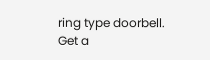ring type doorbell. Get a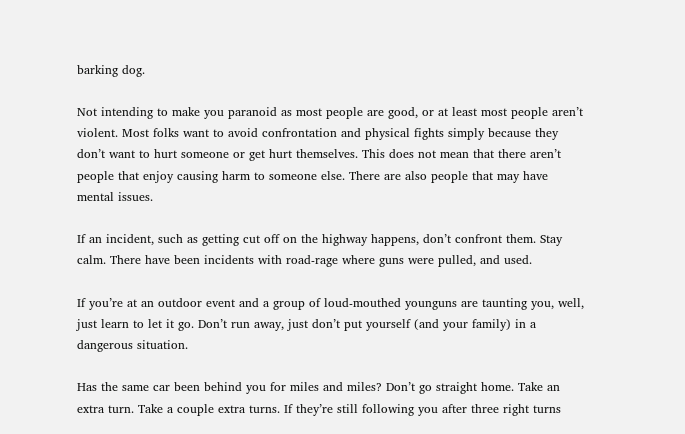barking dog.

Not intending to make you paranoid as most people are good, or at least most people aren’t violent. Most folks want to avoid confrontation and physical fights simply because they don’t want to hurt someone or get hurt themselves. This does not mean that there aren’t people that enjoy causing harm to someone else. There are also people that may have mental issues.

If an incident, such as getting cut off on the highway happens, don’t confront them. Stay calm. There have been incidents with road-rage where guns were pulled, and used.

If you’re at an outdoor event and a group of loud-mouthed younguns are taunting you, well, just learn to let it go. Don’t run away, just don’t put yourself (and your family) in a dangerous situation.

Has the same car been behind you for miles and miles? Don’t go straight home. Take an extra turn. Take a couple extra turns. If they’re still following you after three right turns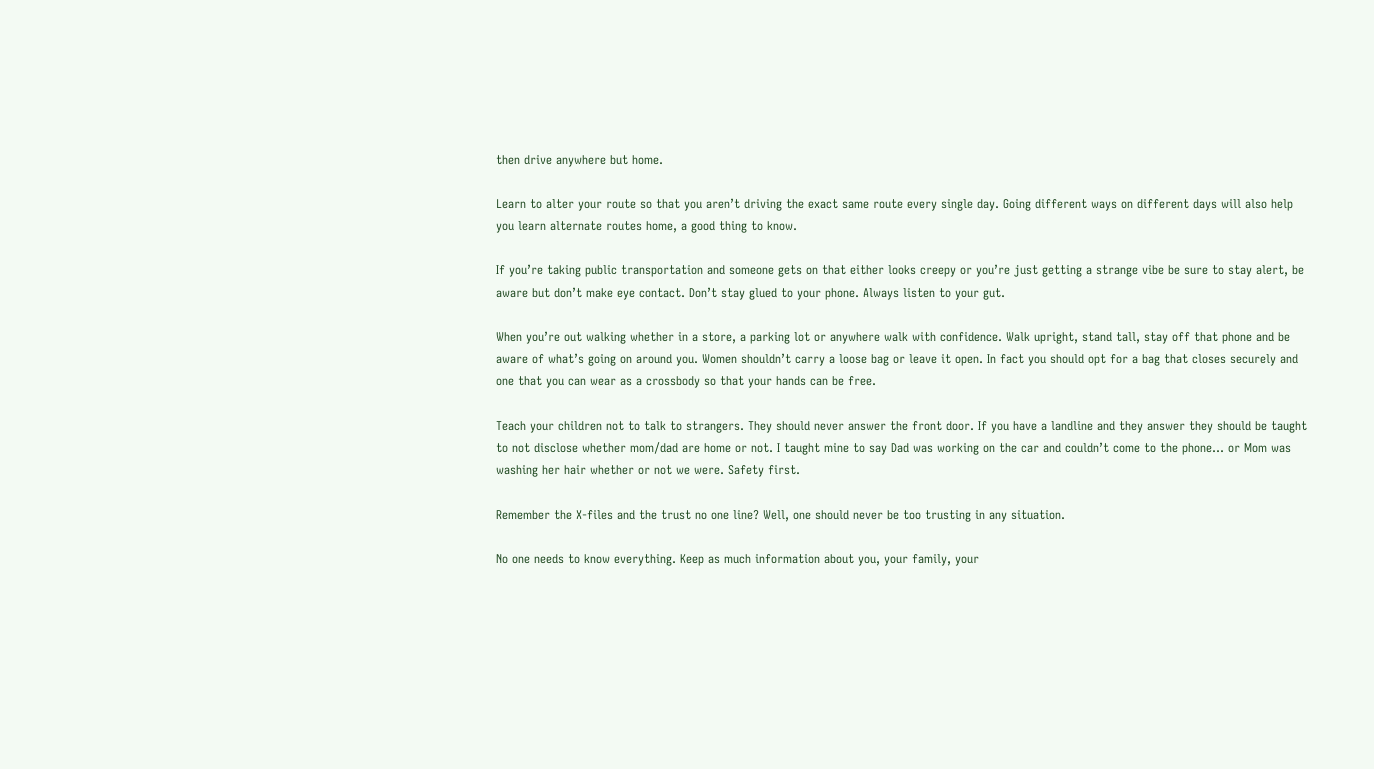then drive anywhere but home.

Learn to alter your route so that you aren’t driving the exact same route every single day. Going different ways on different days will also help you learn alternate routes home, a good thing to know.

If you’re taking public transportation and someone gets on that either looks creepy or you’re just getting a strange vibe be sure to stay alert, be aware but don’t make eye contact. Don’t stay glued to your phone. Always listen to your gut.

When you’re out walking whether in a store, a parking lot or anywhere walk with confidence. Walk upright, stand tall, stay off that phone and be aware of what’s going on around you. Women shouldn’t carry a loose bag or leave it open. In fact you should opt for a bag that closes securely and one that you can wear as a crossbody so that your hands can be free.

Teach your children not to talk to strangers. They should never answer the front door. If you have a landline and they answer they should be taught to not disclose whether mom/dad are home or not. I taught mine to say Dad was working on the car and couldn’t come to the phone… or Mom was washing her hair whether or not we were. Safety first.

Remember the X-files and the trust no one line? Well, one should never be too trusting in any situation.

No one needs to know everything. Keep as much information about you, your family, your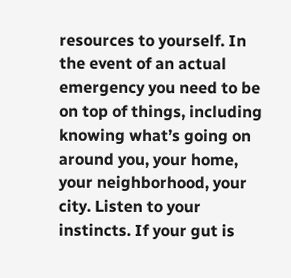resources to yourself. In the event of an actual emergency you need to be on top of things, including knowing what’s going on around you, your home, your neighborhood, your city. Listen to your instincts. If your gut is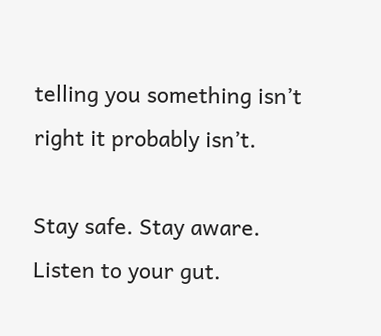telling you something isn’t right it probably isn’t.

Stay safe. Stay aware. Listen to your gut.